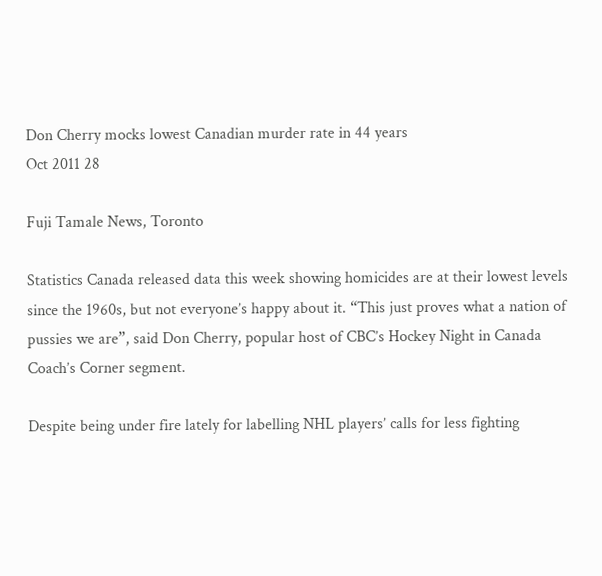Don Cherry mocks lowest Canadian murder rate in 44 years
Oct 2011 28

Fuji Tamale News, Toronto

Statistics Canada released data this week showing homicides are at their lowest levels since the 1960s, but not everyone’s happy about it. “This just proves what a nation of pussies we are”, said Don Cherry, popular host of CBC’s Hockey Night in Canada Coach’s Corner segment.

Despite being under fire lately for labelling NHL players’ calls for less fighting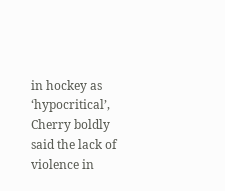in hockey as ‘hypocritical’, Cherry boldly said the lack of violence in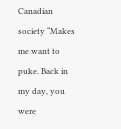Canadian society “Makes me want to puke. Back in my day, you were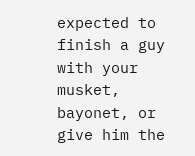expected to finish a guy with your musket, bayonet, or give him the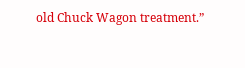old Chuck Wagon treatment.”